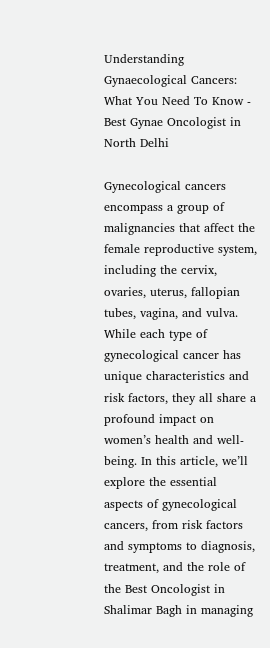Understanding Gynaecological Cancers: What You Need To Know - Best Gynae Oncologist in North Delhi

Gynecological cancers encompass a group of malignancies that affect the female reproductive system, including the cervix, ovaries, uterus, fallopian tubes, vagina, and vulva. While each type of gynecological cancer has unique characteristics and risk factors, they all share a profound impact on women’s health and well-being. In this article, we’ll explore the essential aspects of gynecological cancers, from risk factors and symptoms to diagnosis, treatment, and the role of the Best Oncologist in Shalimar Bagh in managing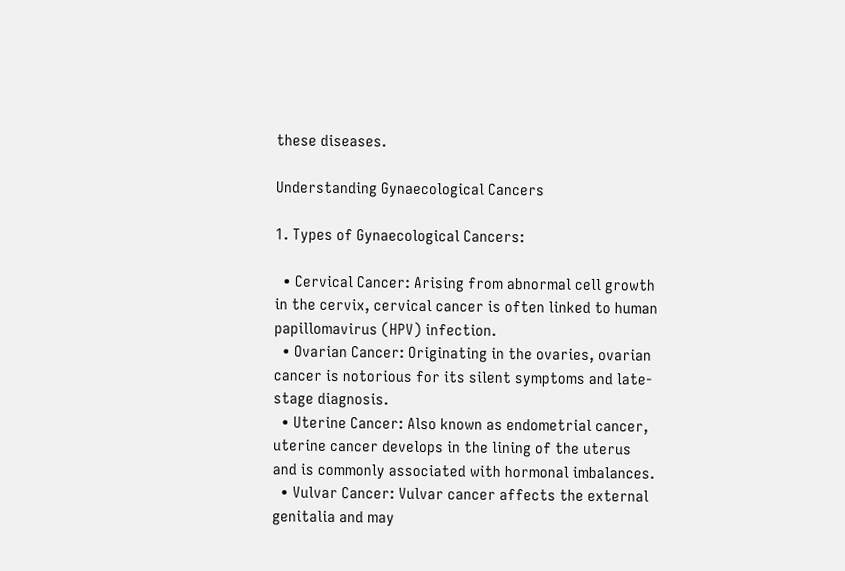these diseases.

Understanding Gynaecological Cancers

1. Types of Gynaecological Cancers:

  • Cervical Cancer: Arising from abnormal cell growth in the cervix, cervical cancer is often linked to human papillomavirus (HPV) infection.
  • Ovarian Cancer: Originating in the ovaries, ovarian cancer is notorious for its silent symptoms and late-stage diagnosis.
  • Uterine Cancer: Also known as endometrial cancer, uterine cancer develops in the lining of the uterus and is commonly associated with hormonal imbalances.
  • Vulvar Cancer: Vulvar cancer affects the external genitalia and may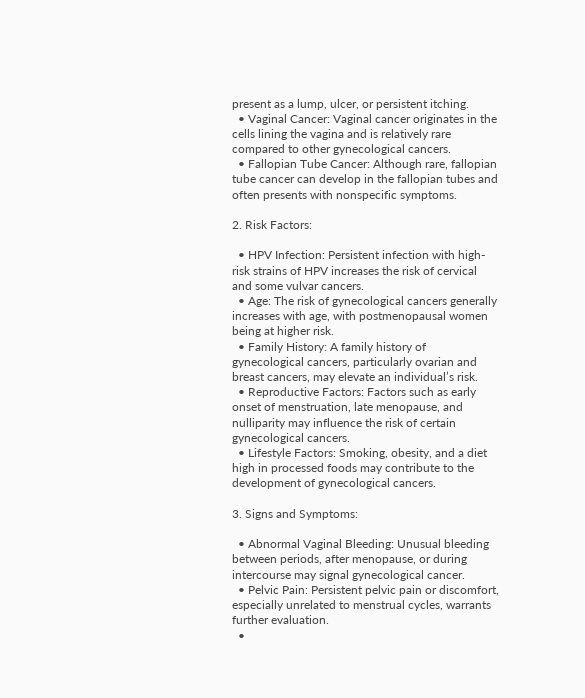present as a lump, ulcer, or persistent itching.
  • Vaginal Cancer: Vaginal cancer originates in the cells lining the vagina and is relatively rare compared to other gynecological cancers.
  • Fallopian Tube Cancer: Although rare, fallopian tube cancer can develop in the fallopian tubes and often presents with nonspecific symptoms.

2. Risk Factors:

  • HPV Infection: Persistent infection with high-risk strains of HPV increases the risk of cervical and some vulvar cancers.
  • Age: The risk of gynecological cancers generally increases with age, with postmenopausal women being at higher risk.
  • Family History: A family history of gynecological cancers, particularly ovarian and breast cancers, may elevate an individual’s risk.
  • Reproductive Factors: Factors such as early onset of menstruation, late menopause, and nulliparity may influence the risk of certain gynecological cancers.
  • Lifestyle Factors: Smoking, obesity, and a diet high in processed foods may contribute to the development of gynecological cancers.

3. Signs and Symptoms:

  • Abnormal Vaginal Bleeding: Unusual bleeding between periods, after menopause, or during intercourse may signal gynecological cancer.
  • Pelvic Pain: Persistent pelvic pain or discomfort, especially unrelated to menstrual cycles, warrants further evaluation.
  •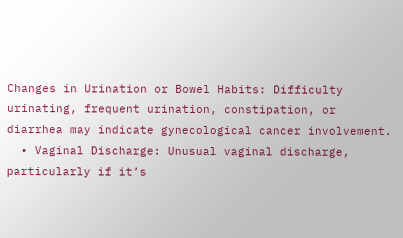Changes in Urination or Bowel Habits: Difficulty urinating, frequent urination, constipation, or diarrhea may indicate gynecological cancer involvement.
  • Vaginal Discharge: Unusual vaginal discharge, particularly if it’s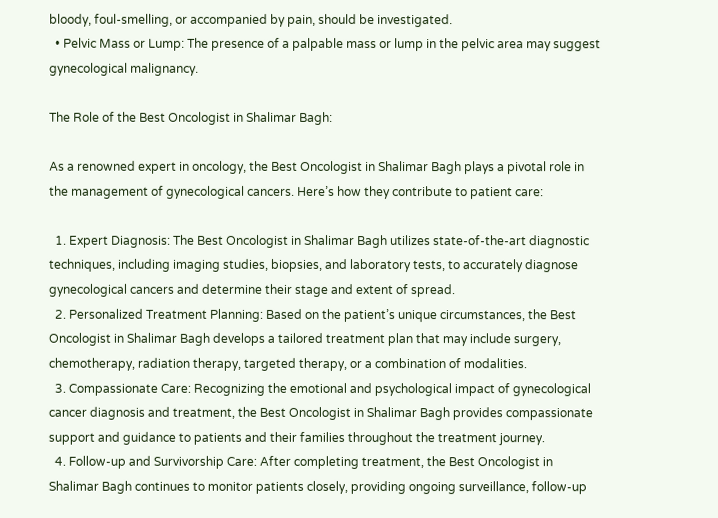bloody, foul-smelling, or accompanied by pain, should be investigated.
  • Pelvic Mass or Lump: The presence of a palpable mass or lump in the pelvic area may suggest gynecological malignancy.

The Role of the Best Oncologist in Shalimar Bagh:

As a renowned expert in oncology, the Best Oncologist in Shalimar Bagh plays a pivotal role in the management of gynecological cancers. Here’s how they contribute to patient care:

  1. Expert Diagnosis: The Best Oncologist in Shalimar Bagh utilizes state-of-the-art diagnostic techniques, including imaging studies, biopsies, and laboratory tests, to accurately diagnose gynecological cancers and determine their stage and extent of spread.
  2. Personalized Treatment Planning: Based on the patient’s unique circumstances, the Best Oncologist in Shalimar Bagh develops a tailored treatment plan that may include surgery, chemotherapy, radiation therapy, targeted therapy, or a combination of modalities.
  3. Compassionate Care: Recognizing the emotional and psychological impact of gynecological cancer diagnosis and treatment, the Best Oncologist in Shalimar Bagh provides compassionate support and guidance to patients and their families throughout the treatment journey.
  4. Follow-up and Survivorship Care: After completing treatment, the Best Oncologist in Shalimar Bagh continues to monitor patients closely, providing ongoing surveillance, follow-up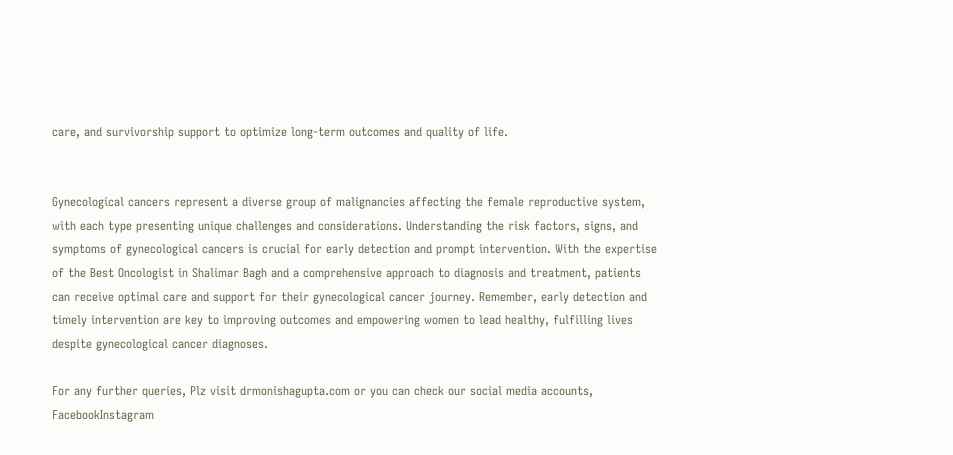care, and survivorship support to optimize long-term outcomes and quality of life.


Gynecological cancers represent a diverse group of malignancies affecting the female reproductive system, with each type presenting unique challenges and considerations. Understanding the risk factors, signs, and symptoms of gynecological cancers is crucial for early detection and prompt intervention. With the expertise of the Best Oncologist in Shalimar Bagh and a comprehensive approach to diagnosis and treatment, patients can receive optimal care and support for their gynecological cancer journey. Remember, early detection and timely intervention are key to improving outcomes and empowering women to lead healthy, fulfilling lives despite gynecological cancer diagnoses.

For any further queries, Plz visit drmonishagupta.com or you can check our social media accounts, FacebookInstagram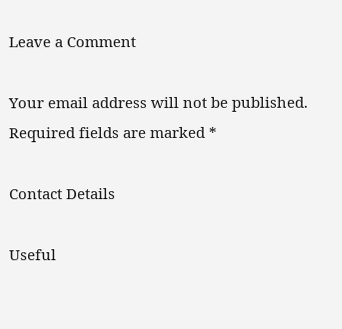Leave a Comment

Your email address will not be published. Required fields are marked *

Contact Details

Useful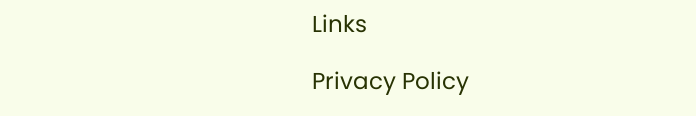Links

Privacy Policy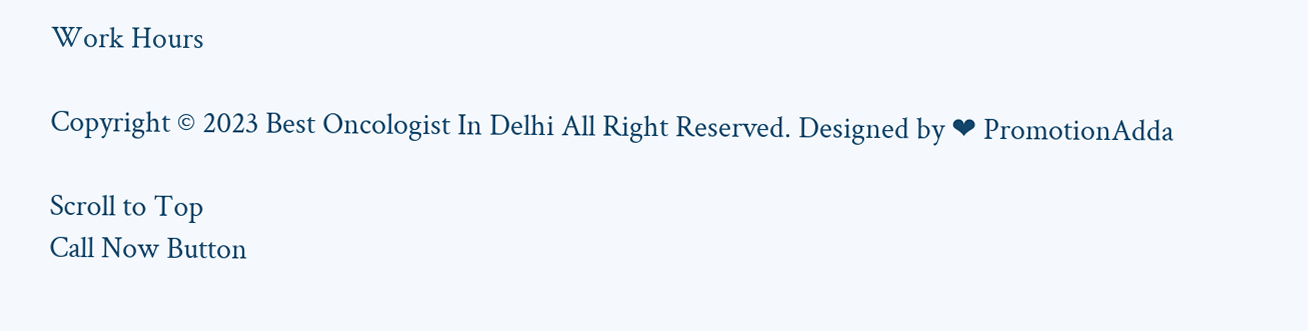Work Hours

Copyright © 2023 Best Oncologist In Delhi All Right Reserved. Designed by ❤ PromotionAdda

Scroll to Top
Call Now Button